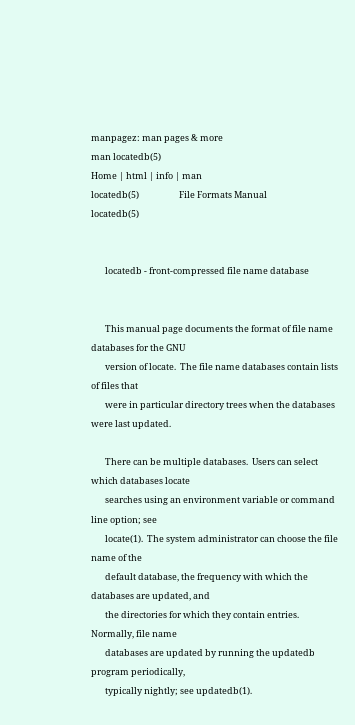manpagez: man pages & more
man locatedb(5)
Home | html | info | man
locatedb(5)                    File Formats Manual                   locatedb(5)


       locatedb - front-compressed file name database


       This manual page documents the format of file name databases for the GNU
       version of locate.  The file name databases contain lists of files that
       were in particular directory trees when the databases were last updated.

       There can be multiple databases.  Users can select which databases locate
       searches using an environment variable or command line option; see
       locate(1).  The system administrator can choose the file name of the
       default database, the frequency with which the databases are updated, and
       the directories for which they contain entries.  Normally, file name
       databases are updated by running the updatedb program periodically,
       typically nightly; see updatedb(1).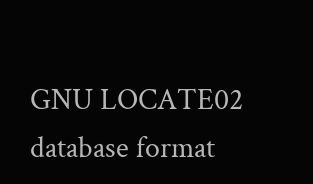GNU LOCATE02 database format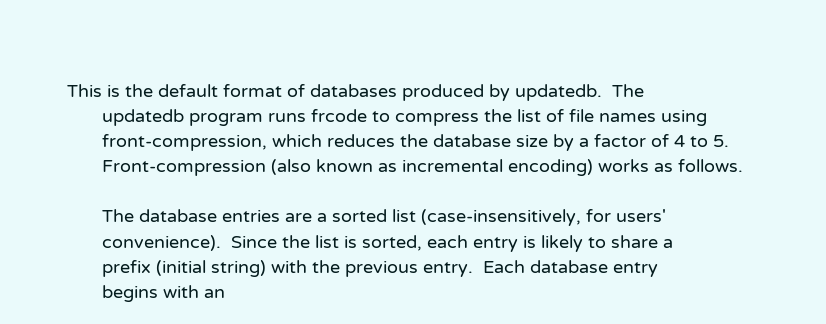This is the default format of databases produced by updatedb.  The
       updatedb program runs frcode to compress the list of file names using
       front-compression, which reduces the database size by a factor of 4 to 5.
       Front-compression (also known as incremental encoding) works as follows.

       The database entries are a sorted list (case-insensitively, for users'
       convenience).  Since the list is sorted, each entry is likely to share a
       prefix (initial string) with the previous entry.  Each database entry
       begins with an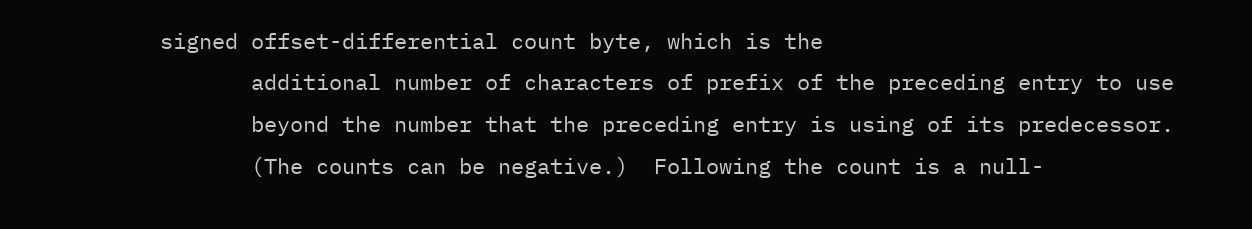signed offset-differential count byte, which is the
       additional number of characters of prefix of the preceding entry to use
       beyond the number that the preceding entry is using of its predecessor.
       (The counts can be negative.)  Following the count is a null-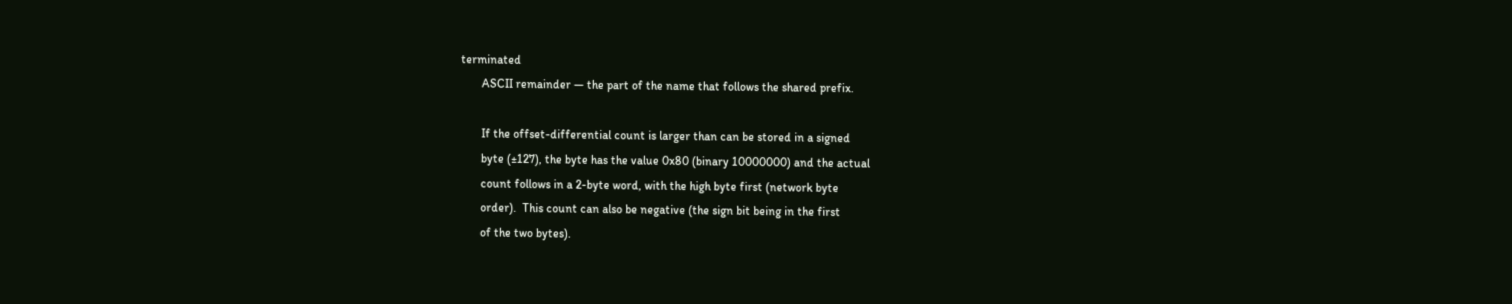terminated
       ASCII remainder — the part of the name that follows the shared prefix.

       If the offset-differential count is larger than can be stored in a signed
       byte (±127), the byte has the value 0x80 (binary 10000000) and the actual
       count follows in a 2-byte word, with the high byte first (network byte
       order).  This count can also be negative (the sign bit being in the first
       of the two bytes).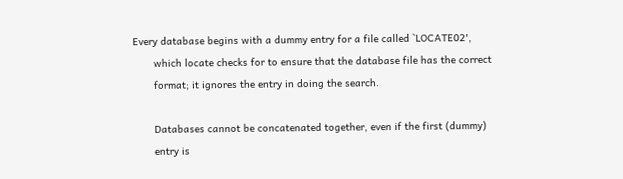Every database begins with a dummy entry for a file called `LOCATE02',
       which locate checks for to ensure that the database file has the correct
       format; it ignores the entry in doing the search.

       Databases cannot be concatenated together, even if the first (dummy)
       entry is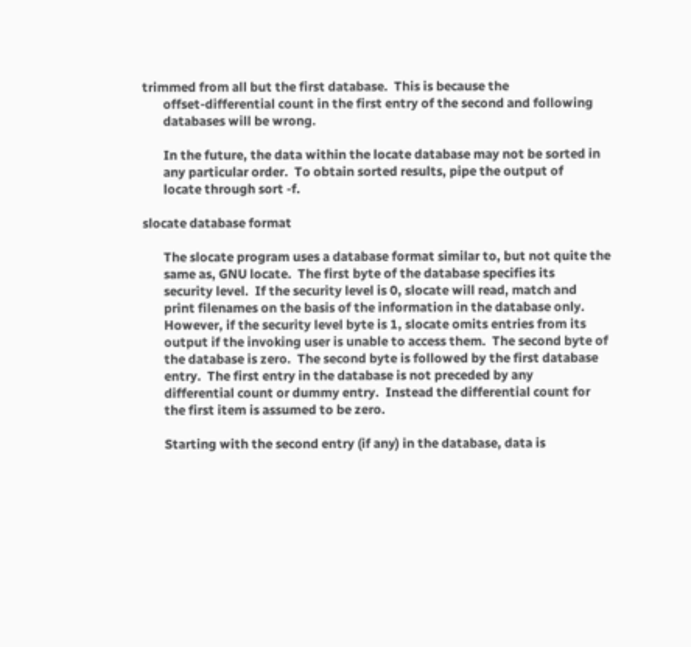trimmed from all but the first database.  This is because the
       offset-differential count in the first entry of the second and following
       databases will be wrong.

       In the future, the data within the locate database may not be sorted in
       any particular order.  To obtain sorted results, pipe the output of
       locate through sort -f.

slocate database format

       The slocate program uses a database format similar to, but not quite the
       same as, GNU locate.  The first byte of the database specifies its
       security level.  If the security level is 0, slocate will read, match and
       print filenames on the basis of the information in the database only.
       However, if the security level byte is 1, slocate omits entries from its
       output if the invoking user is unable to access them.  The second byte of
       the database is zero.  The second byte is followed by the first database
       entry.  The first entry in the database is not preceded by any
       differential count or dummy entry.  Instead the differential count for
       the first item is assumed to be zero.

       Starting with the second entry (if any) in the database, data is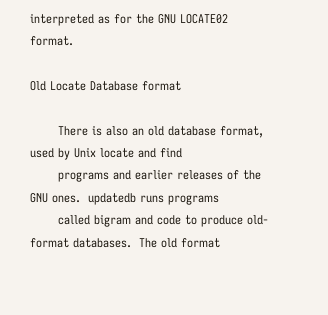interpreted as for the GNU LOCATE02 format.

Old Locate Database format

       There is also an old database format, used by Unix locate and find
       programs and earlier releases of the GNU ones.  updatedb runs programs
       called bigram and code to produce old-format databases.  The old format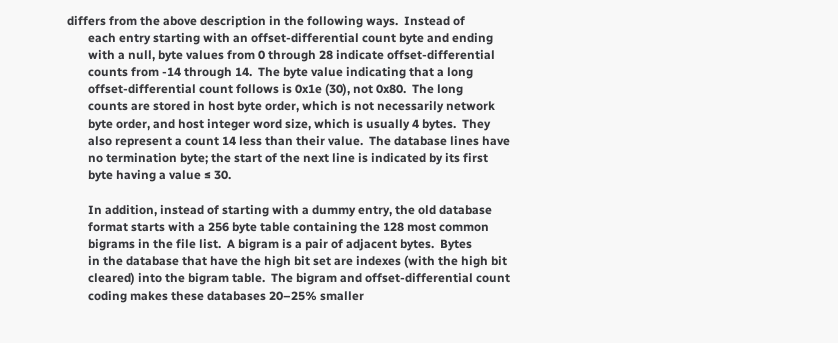differs from the above description in the following ways.  Instead of
       each entry starting with an offset-differential count byte and ending
       with a null, byte values from 0 through 28 indicate offset-differential
       counts from -14 through 14.  The byte value indicating that a long
       offset-differential count follows is 0x1e (30), not 0x80.  The long
       counts are stored in host byte order, which is not necessarily network
       byte order, and host integer word size, which is usually 4 bytes.  They
       also represent a count 14 less than their value.  The database lines have
       no termination byte; the start of the next line is indicated by its first
       byte having a value ≤ 30.

       In addition, instead of starting with a dummy entry, the old database
       format starts with a 256 byte table containing the 128 most common
       bigrams in the file list.  A bigram is a pair of adjacent bytes.  Bytes
       in the database that have the high bit set are indexes (with the high bit
       cleared) into the bigram table.  The bigram and offset-differential count
       coding makes these databases 20–25% smaller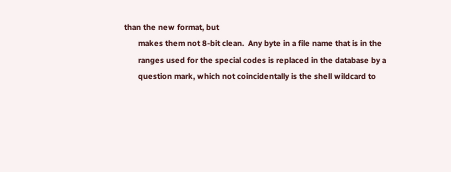than the new format, but
       makes them not 8-bit clean.  Any byte in a file name that is in the
       ranges used for the special codes is replaced in the database by a
       question mark, which not coincidentally is the shell wildcard to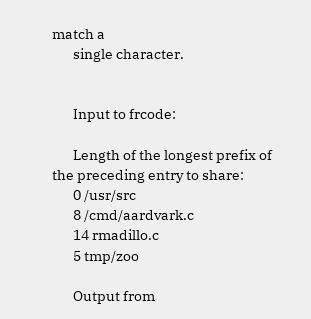match a
       single character.


       Input to frcode:

       Length of the longest prefix of the preceding entry to share:
       0 /usr/src
       8 /cmd/aardvark.c
       14 rmadillo.c
       5 tmp/zoo

       Output from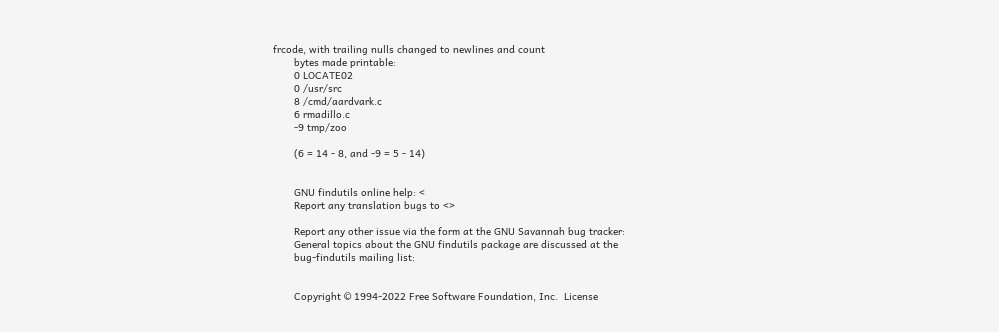frcode, with trailing nulls changed to newlines and count
       bytes made printable:
       0 LOCATE02
       0 /usr/src
       8 /cmd/aardvark.c
       6 rmadillo.c
       -9 tmp/zoo

       (6 = 14 - 8, and -9 = 5 - 14)


       GNU findutils online help: <
       Report any translation bugs to <>

       Report any other issue via the form at the GNU Savannah bug tracker:
       General topics about the GNU findutils package are discussed at the
       bug-findutils mailing list:


       Copyright © 1994-2022 Free Software Foundation, Inc.  License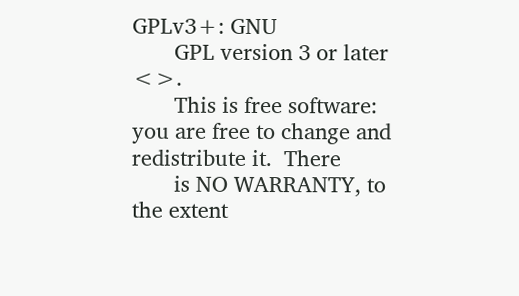GPLv3+: GNU
       GPL version 3 or later <>.
       This is free software: you are free to change and redistribute it.  There
       is NO WARRANTY, to the extent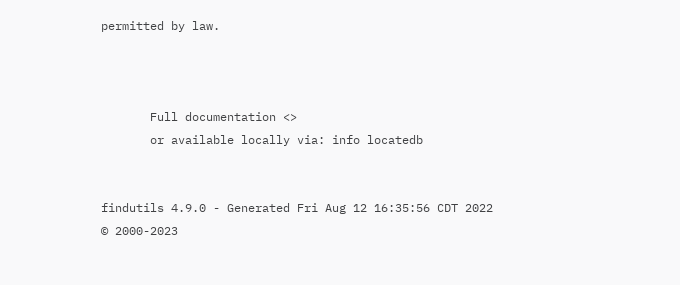permitted by law.



       Full documentation <>
       or available locally via: info locatedb


findutils 4.9.0 - Generated Fri Aug 12 16:35:56 CDT 2022
© 2000-2023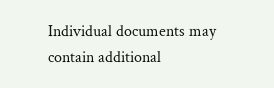Individual documents may contain additional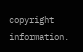copyright information.